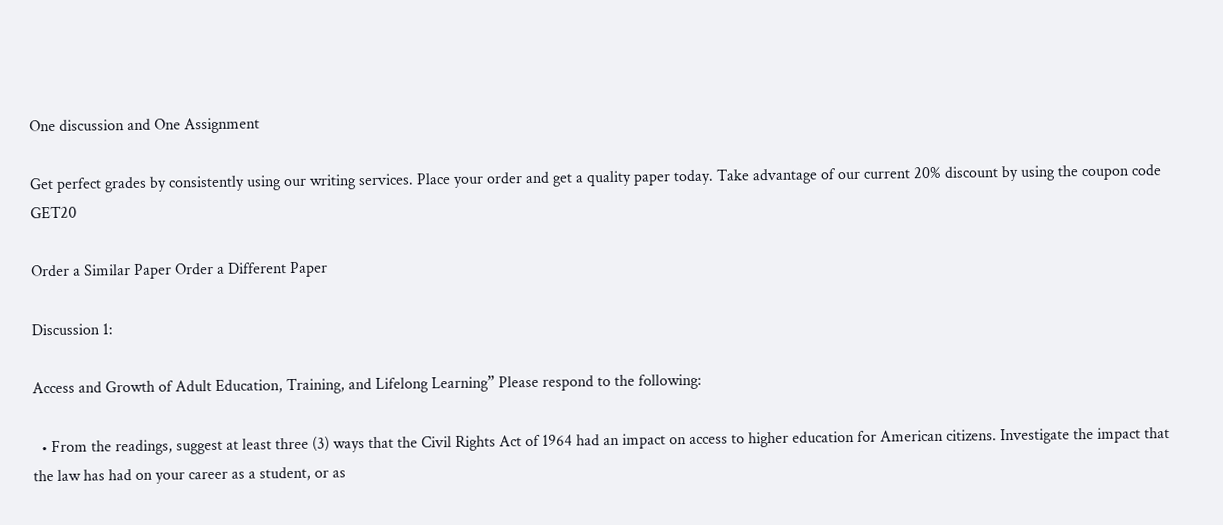One discussion and One Assignment

Get perfect grades by consistently using our writing services. Place your order and get a quality paper today. Take advantage of our current 20% discount by using the coupon code GET20

Order a Similar Paper Order a Different Paper

Discussion 1:

Access and Growth of Adult Education, Training, and Lifelong Learning” Please respond to the following:

  • From the readings, suggest at least three (3) ways that the Civil Rights Act of 1964 had an impact on access to higher education for American citizens. Investigate the impact that the law has had on your career as a student, or as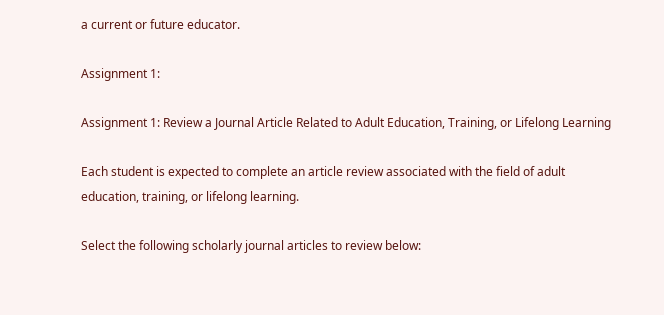a current or future educator.

Assignment 1:

Assignment 1: Review a Journal Article Related to Adult Education, Training, or Lifelong Learning

Each student is expected to complete an article review associated with the field of adult education, training, or lifelong learning.

Select the following scholarly journal articles to review below: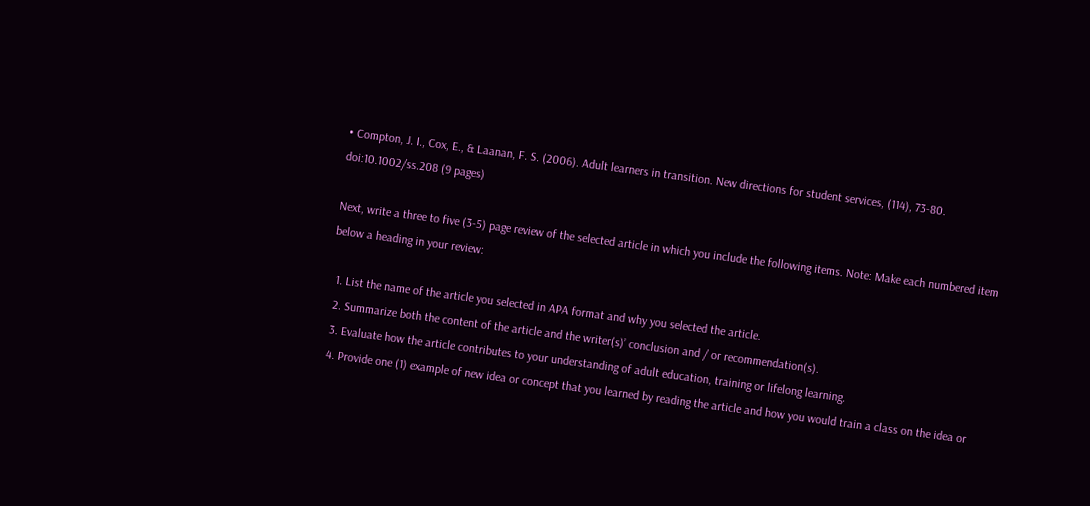• Compton, J. I., Cox, E., & Laanan, F. S. (2006). Adult learners in transition. New directions for student services, (114), 73-80. doi:10.1002/ss.208 (9 pages)

Next, write a three to five (3-5) page review of the selected article in which you include the following items. Note: Make each numbered item below a heading in your review:

  1. List the name of the article you selected in APA format and why you selected the article.
  2. Summarize both the content of the article and the writer(s)’ conclusion and / or recommendation(s).
  3. Evaluate how the article contributes to your understanding of adult education, training or lifelong learning.
  4. Provide one (1) example of new idea or concept that you learned by reading the article and how you would train a class on the idea or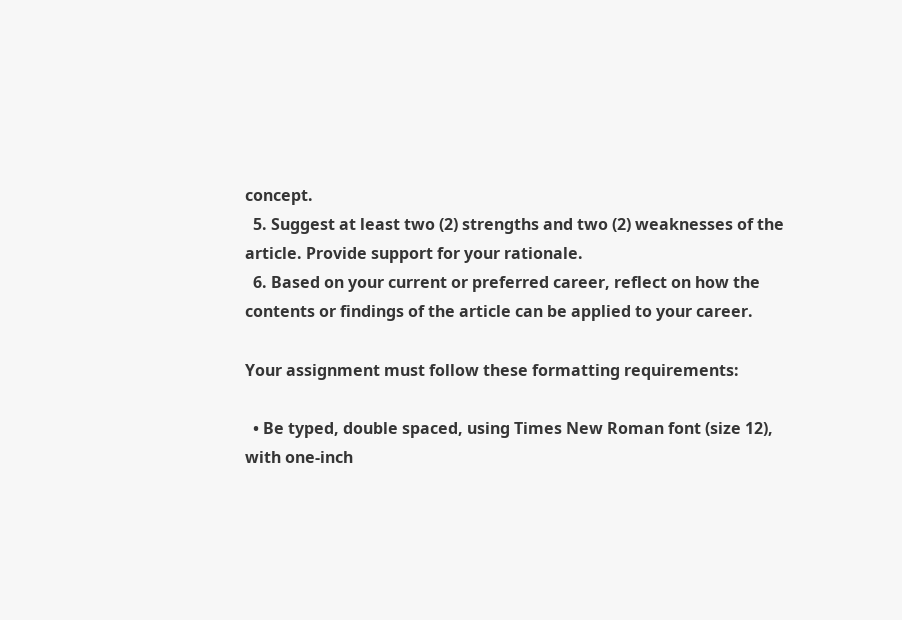concept.
  5. Suggest at least two (2) strengths and two (2) weaknesses of the article. Provide support for your rationale.
  6. Based on your current or preferred career, reflect on how the contents or findings of the article can be applied to your career.

Your assignment must follow these formatting requirements:

  • Be typed, double spaced, using Times New Roman font (size 12), with one-inch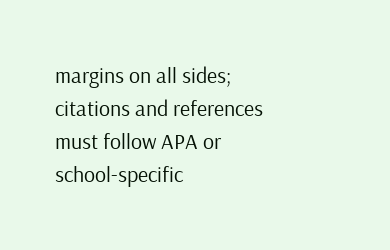margins on all sides; citations and references must follow APA or school-specific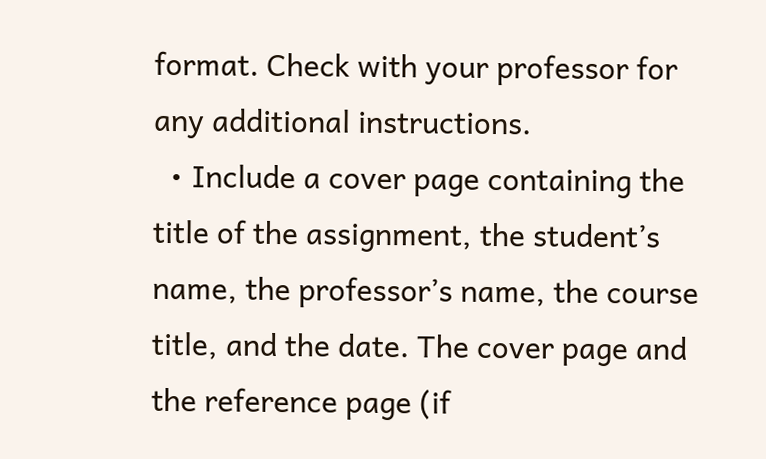format. Check with your professor for any additional instructions.
  • Include a cover page containing the title of the assignment, the student’s name, the professor’s name, the course title, and the date. The cover page and the reference page (if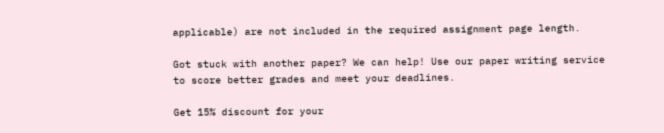applicable) are not included in the required assignment page length.

Got stuck with another paper? We can help! Use our paper writing service to score better grades and meet your deadlines.

Get 15% discount for your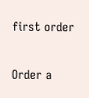first order

Order a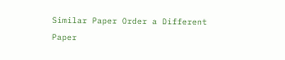Similar Paper Order a Different Paper